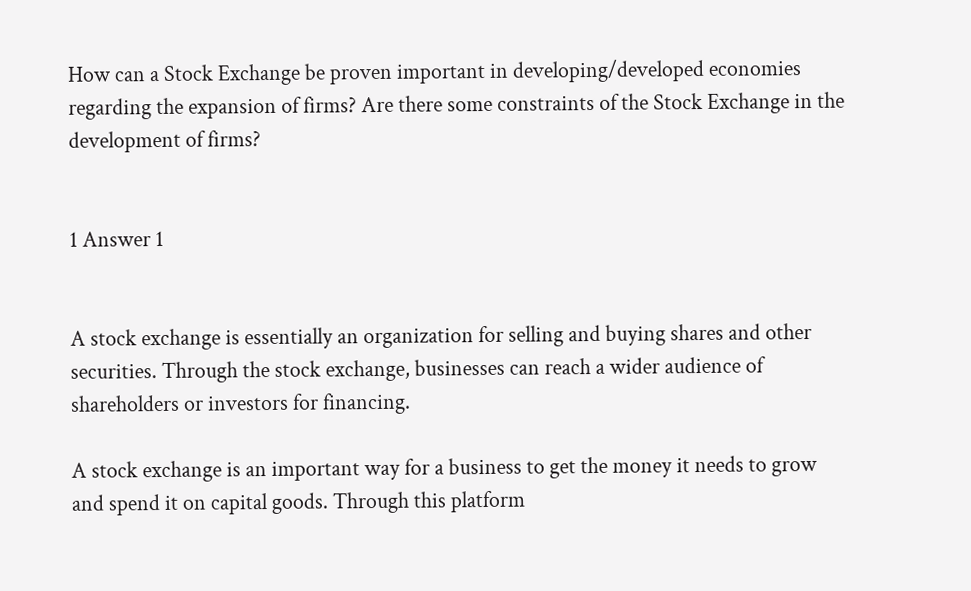How can a Stock Exchange be proven important in developing/developed economies regarding the expansion of firms? Are there some constraints of the Stock Exchange in the development of firms?


1 Answer 1


A stock exchange is essentially an organization for selling and buying shares and other securities. Through the stock exchange, businesses can reach a wider audience of shareholders or investors for financing.

A stock exchange is an important way for a business to get the money it needs to grow and spend it on capital goods. Through this platform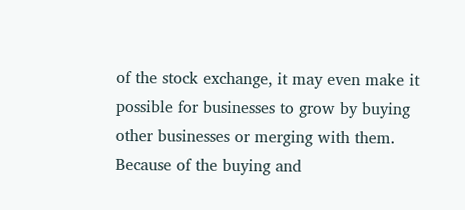of the stock exchange, it may even make it possible for businesses to grow by buying other businesses or merging with them. Because of the buying and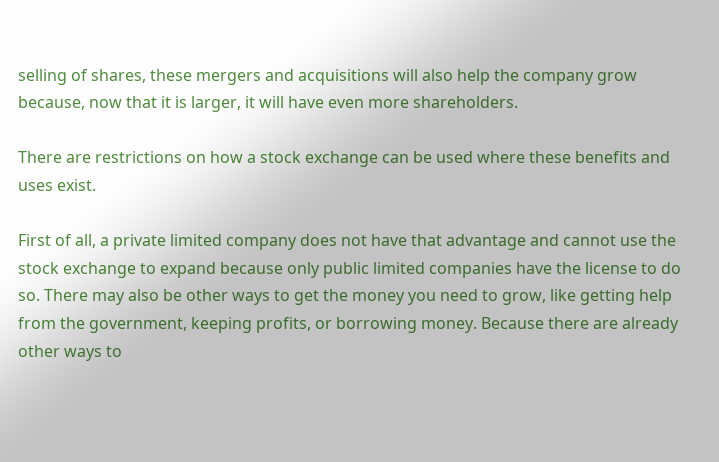selling of shares, these mergers and acquisitions will also help the company grow because, now that it is larger, it will have even more shareholders.

There are restrictions on how a stock exchange can be used where these benefits and uses exist.

First of all, a private limited company does not have that advantage and cannot use the stock exchange to expand because only public limited companies have the license to do so. There may also be other ways to get the money you need to grow, like getting help from the government, keeping profits, or borrowing money. Because there are already other ways to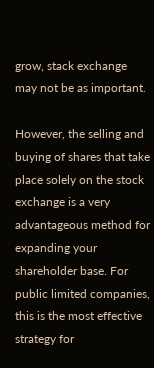grow, stack exchange may not be as important.

However, the selling and buying of shares that take place solely on the stock exchange is a very advantageous method for expanding your shareholder base. For public limited companies, this is the most effective strategy for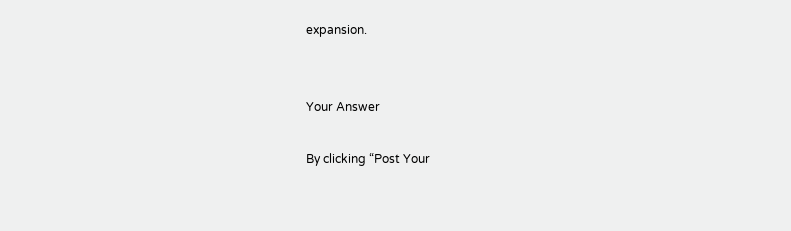expansion.


Your Answer

By clicking “Post Your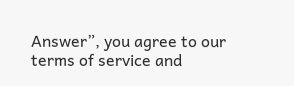Answer”, you agree to our terms of service and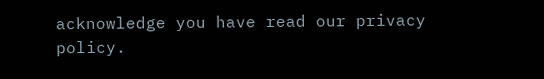acknowledge you have read our privacy policy.